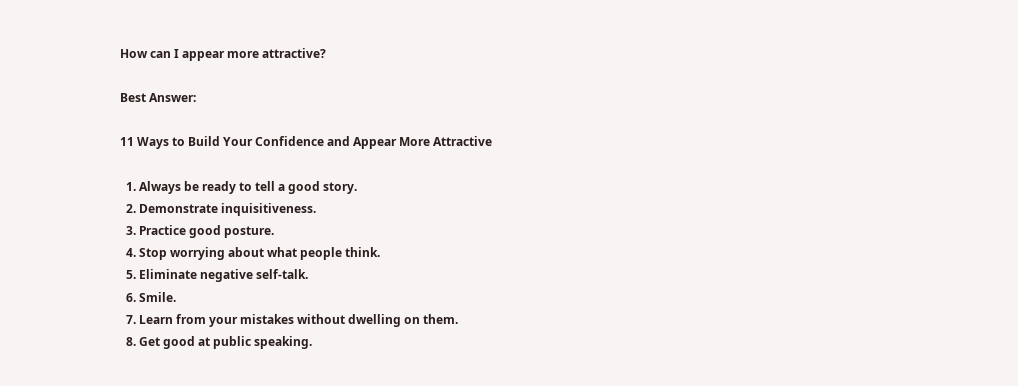How can I appear more attractive?

Best Answer:

11 Ways to Build Your Confidence and Appear More Attractive

  1. Always be ready to tell a good story.
  2. Demonstrate inquisitiveness.
  3. Practice good posture.
  4. Stop worrying about what people think.
  5. Eliminate negative self-talk.
  6. Smile.
  7. Learn from your mistakes without dwelling on them.
  8. Get good at public speaking.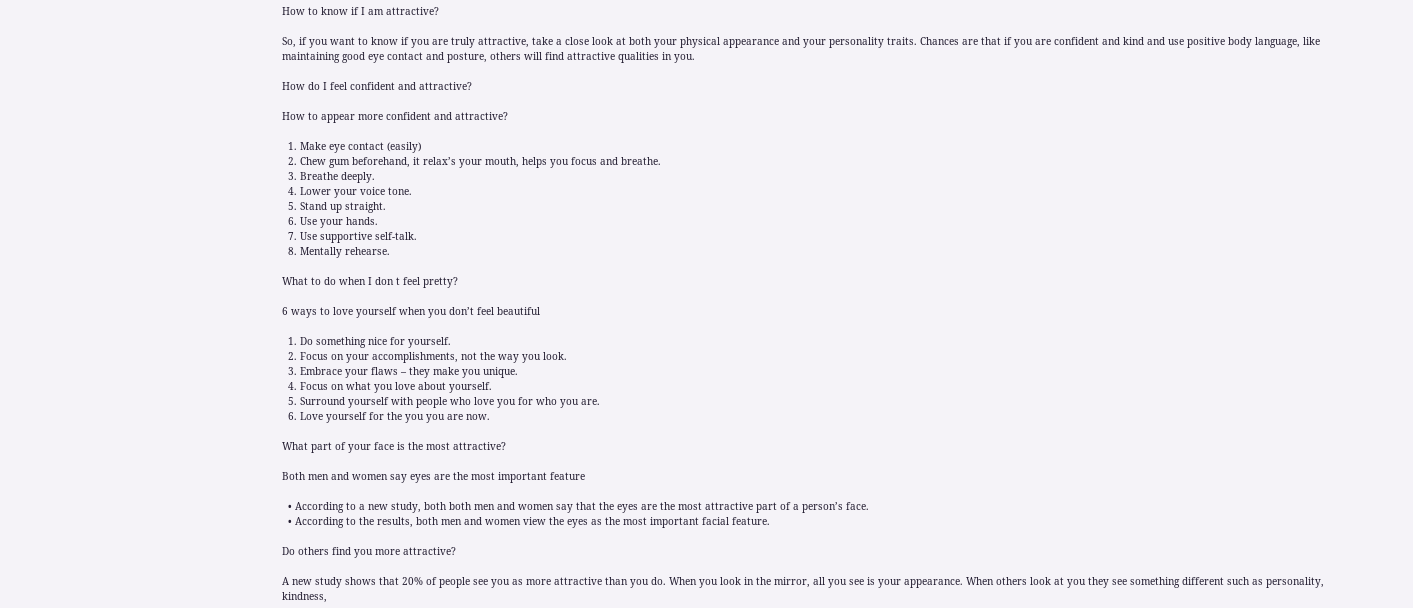How to know if I am attractive?

So, if you want to know if you are truly attractive, take a close look at both your physical appearance and your personality traits. Chances are that if you are confident and kind and use positive body language, like maintaining good eye contact and posture, others will find attractive qualities in you.

How do I feel confident and attractive?

How to appear more confident and attractive?

  1. Make eye contact (easily)
  2. Chew gum beforehand, it relax’s your mouth, helps you focus and breathe.
  3. Breathe deeply.
  4. Lower your voice tone.
  5. Stand up straight.
  6. Use your hands.
  7. Use supportive self-talk.
  8. Mentally rehearse.

What to do when I don t feel pretty?

6 ways to love yourself when you don’t feel beautiful

  1. Do something nice for yourself.
  2. Focus on your accomplishments, not the way you look.
  3. Embrace your flaws – they make you unique.
  4. Focus on what you love about yourself.
  5. Surround yourself with people who love you for who you are.
  6. Love yourself for the you you are now.

What part of your face is the most attractive?

Both men and women say eyes are the most important feature

  • According to a new study, both both men and women say that the eyes are the most attractive part of a person’s face.
  • According to the results, both men and women view the eyes as the most important facial feature.

Do others find you more attractive?

A new study shows that 20% of people see you as more attractive than you do. When you look in the mirror, all you see is your appearance. When others look at you they see something different such as personality, kindness,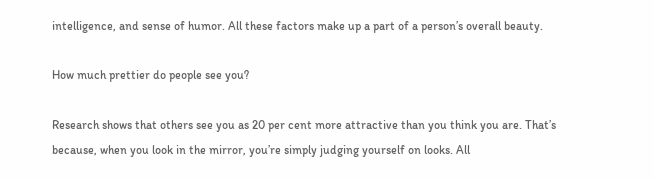intelligence, and sense of humor. All these factors make up a part of a person’s overall beauty.

How much prettier do people see you?

Research shows that others see you as 20 per cent more attractive than you think you are. That’s because, when you look in the mirror, you’re simply judging yourself on looks. All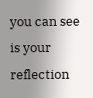you can see is your reflection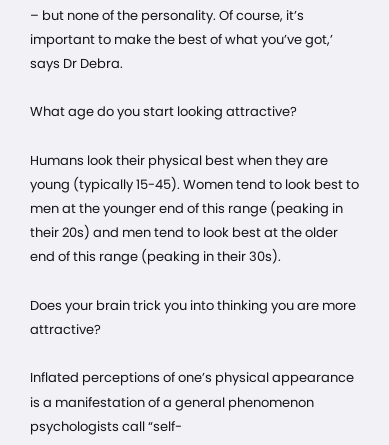– but none of the personality. Of course, it’s important to make the best of what you’ve got,’ says Dr Debra.

What age do you start looking attractive?

Humans look their physical best when they are young (typically 15-45). Women tend to look best to men at the younger end of this range (peaking in their 20s) and men tend to look best at the older end of this range (peaking in their 30s).

Does your brain trick you into thinking you are more attractive?

Inflated perceptions of one’s physical appearance is a manifestation of a general phenomenon psychologists call “self-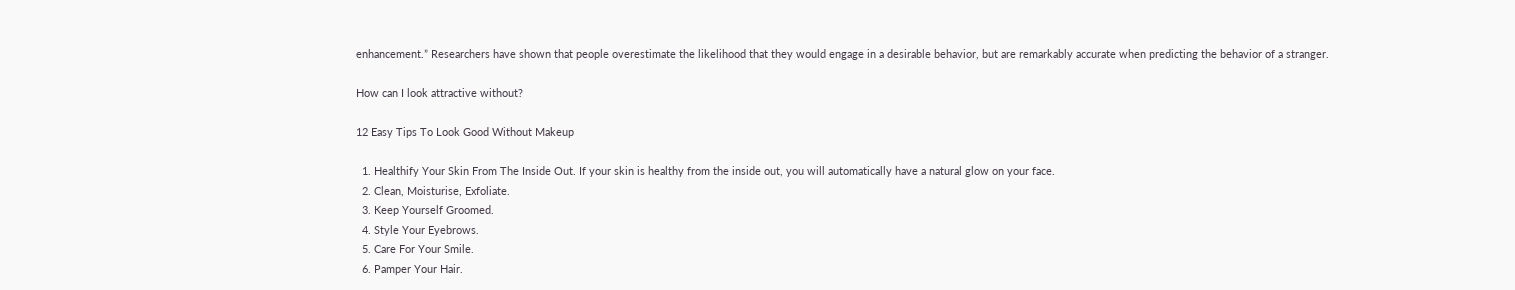enhancement.” Researchers have shown that people overestimate the likelihood that they would engage in a desirable behavior, but are remarkably accurate when predicting the behavior of a stranger.

How can I look attractive without?

12 Easy Tips To Look Good Without Makeup

  1. Healthify Your Skin From The Inside Out. If your skin is healthy from the inside out, you will automatically have a natural glow on your face.
  2. Clean, Moisturise, Exfoliate.
  3. Keep Yourself Groomed.
  4. Style Your Eyebrows.
  5. Care For Your Smile.
  6. Pamper Your Hair.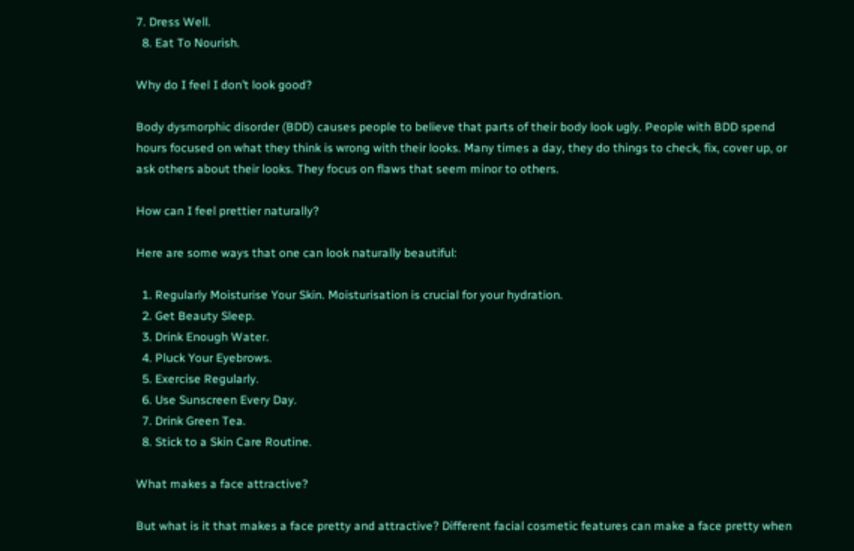7. Dress Well.
  8. Eat To Nourish.

Why do I feel I don’t look good?

Body dysmorphic disorder (BDD) causes people to believe that parts of their body look ugly. People with BDD spend hours focused on what they think is wrong with their looks. Many times a day, they do things to check, fix, cover up, or ask others about their looks. They focus on flaws that seem minor to others.

How can I feel prettier naturally?

Here are some ways that one can look naturally beautiful:

  1. Regularly Moisturise Your Skin. Moisturisation is crucial for your hydration.
  2. Get Beauty Sleep.
  3. Drink Enough Water.
  4. Pluck Your Eyebrows.
  5. Exercise Regularly.
  6. Use Sunscreen Every Day.
  7. Drink Green Tea.
  8. Stick to a Skin Care Routine.

What makes a face attractive?

But what is it that makes a face pretty and attractive? Different facial cosmetic features can make a face pretty when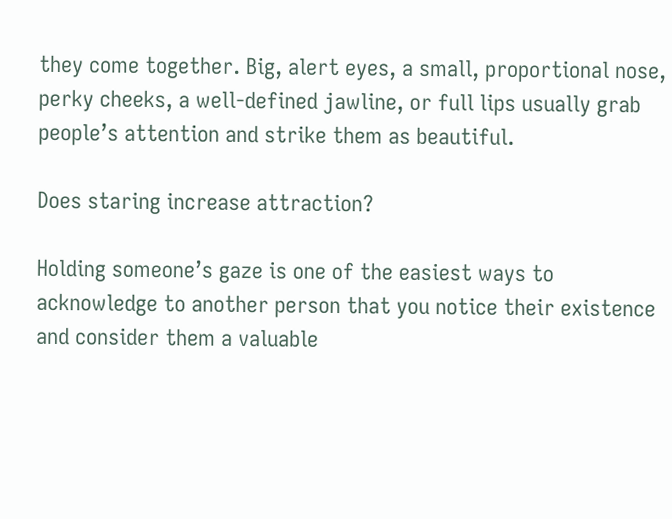they come together. Big, alert eyes, a small, proportional nose, perky cheeks, a well-defined jawline, or full lips usually grab people’s attention and strike them as beautiful.

Does staring increase attraction?

Holding someone’s gaze is one of the easiest ways to acknowledge to another person that you notice their existence and consider them a valuable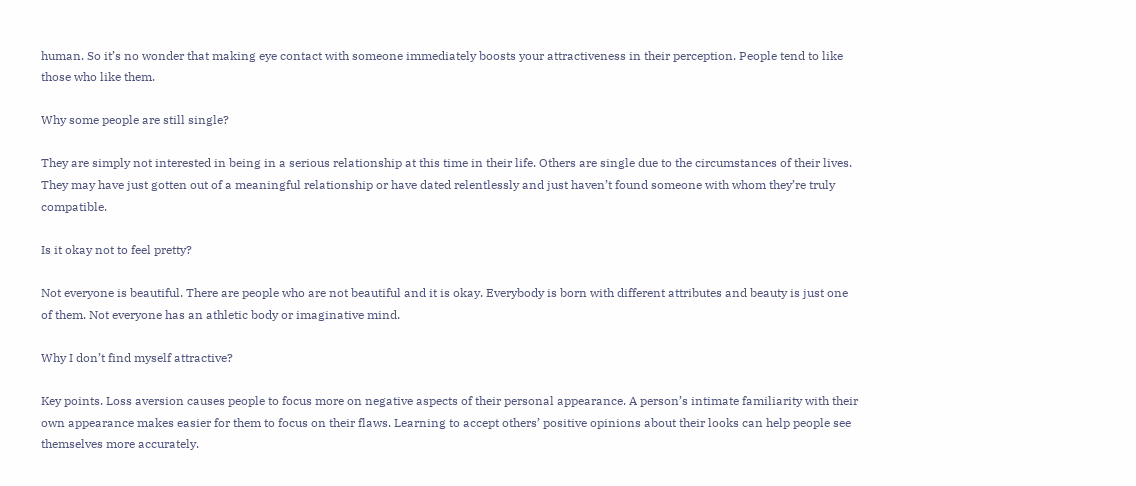human. So it’s no wonder that making eye contact with someone immediately boosts your attractiveness in their perception. People tend to like those who like them.

Why some people are still single?

They are simply not interested in being in a serious relationship at this time in their life. Others are single due to the circumstances of their lives. They may have just gotten out of a meaningful relationship or have dated relentlessly and just haven’t found someone with whom they’re truly compatible.

Is it okay not to feel pretty?

Not everyone is beautiful. There are people who are not beautiful and it is okay. Everybody is born with different attributes and beauty is just one of them. Not everyone has an athletic body or imaginative mind.

Why I don’t find myself attractive?

Key points. Loss aversion causes people to focus more on negative aspects of their personal appearance. A person’s intimate familiarity with their own appearance makes easier for them to focus on their flaws. Learning to accept others’ positive opinions about their looks can help people see themselves more accurately.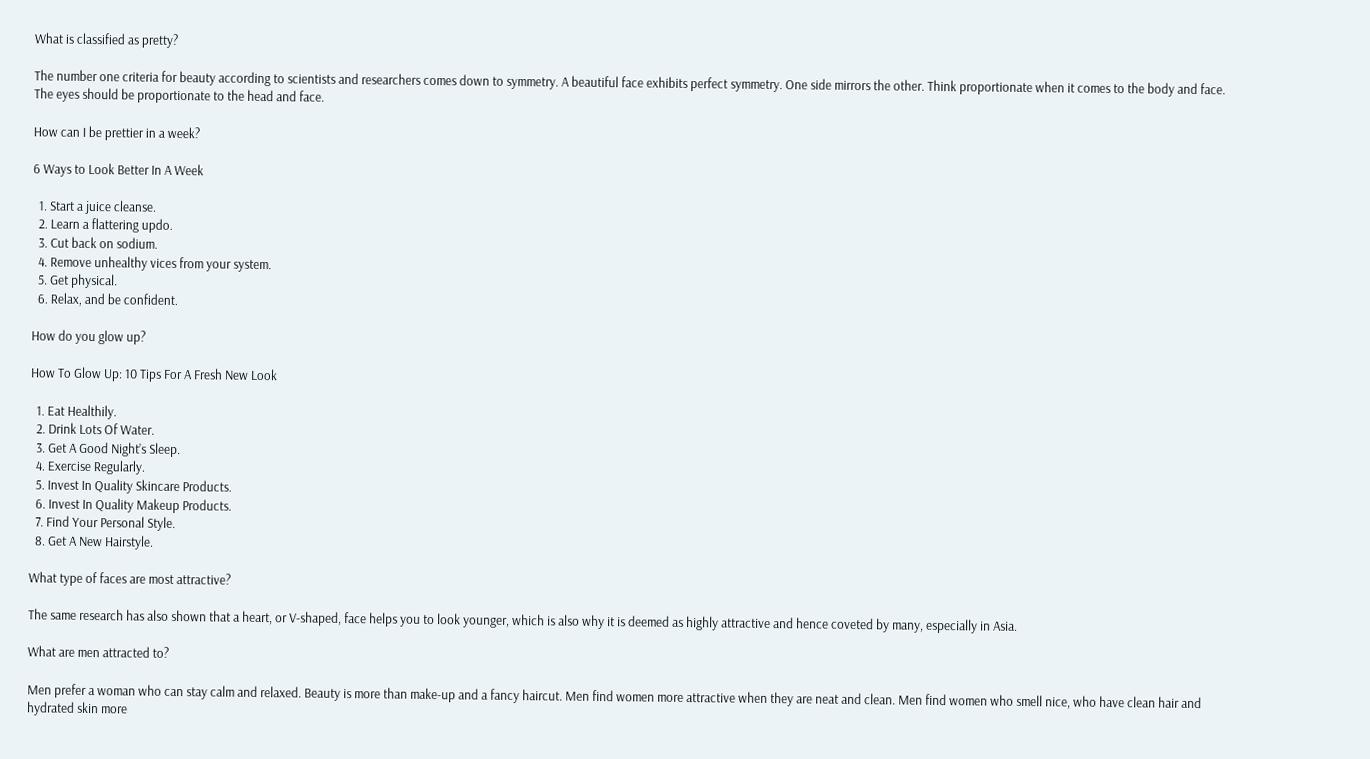What is classified as pretty?

The number one criteria for beauty according to scientists and researchers comes down to symmetry. A beautiful face exhibits perfect symmetry. One side mirrors the other. Think proportionate when it comes to the body and face. The eyes should be proportionate to the head and face.

How can I be prettier in a week?

6 Ways to Look Better In A Week

  1. Start a juice cleanse.
  2. Learn a flattering updo.
  3. Cut back on sodium.
  4. Remove unhealthy vices from your system.
  5. Get physical.
  6. Relax, and be confident.

How do you glow up?

How To Glow Up: 10 Tips For A Fresh New Look

  1. Eat Healthily.
  2. Drink Lots Of Water.
  3. Get A Good Night’s Sleep.
  4. Exercise Regularly.
  5. Invest In Quality Skincare Products.
  6. Invest In Quality Makeup Products.
  7. Find Your Personal Style.
  8. Get A New Hairstyle.

What type of faces are most attractive?

The same research has also shown that a heart, or V-shaped, face helps you to look younger, which is also why it is deemed as highly attractive and hence coveted by many, especially in Asia.

What are men attracted to?

Men prefer a woman who can stay calm and relaxed. Beauty is more than make-up and a fancy haircut. Men find women more attractive when they are neat and clean. Men find women who smell nice, who have clean hair and hydrated skin more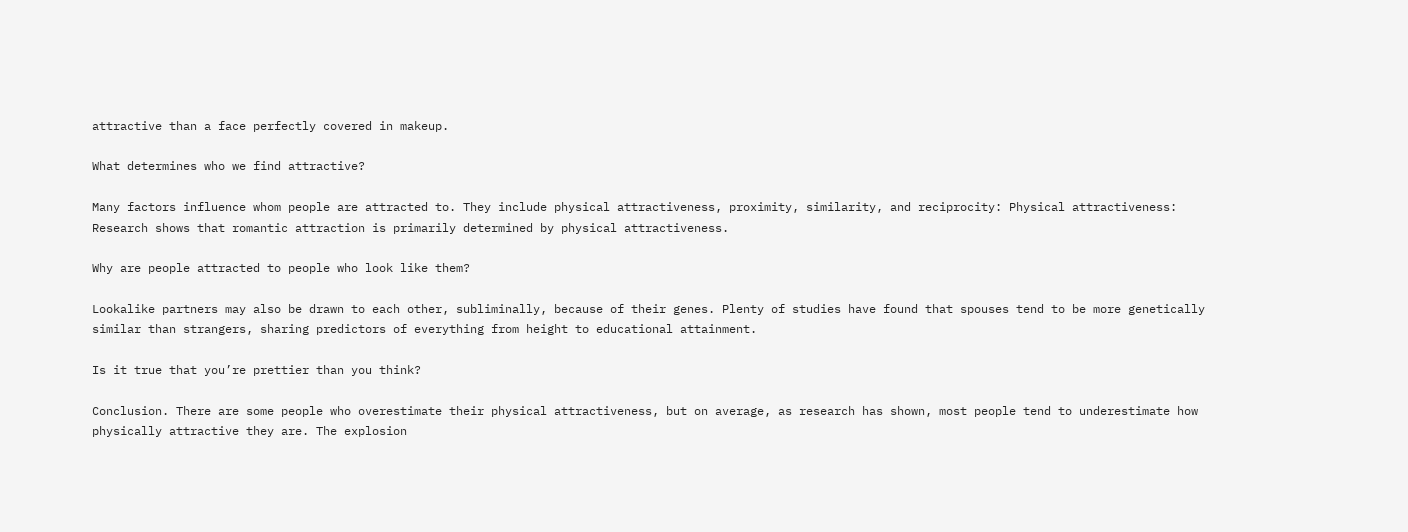attractive than a face perfectly covered in makeup.

What determines who we find attractive?

Many factors influence whom people are attracted to. They include physical attractiveness, proximity, similarity, and reciprocity: Physical attractiveness: Research shows that romantic attraction is primarily determined by physical attractiveness.

Why are people attracted to people who look like them?

Lookalike partners may also be drawn to each other, subliminally, because of their genes. Plenty of studies have found that spouses tend to be more genetically similar than strangers, sharing predictors of everything from height to educational attainment.

Is it true that you’re prettier than you think?

Conclusion. There are some people who overestimate their physical attractiveness, but on average, as research has shown, most people tend to underestimate how physically attractive they are. The explosion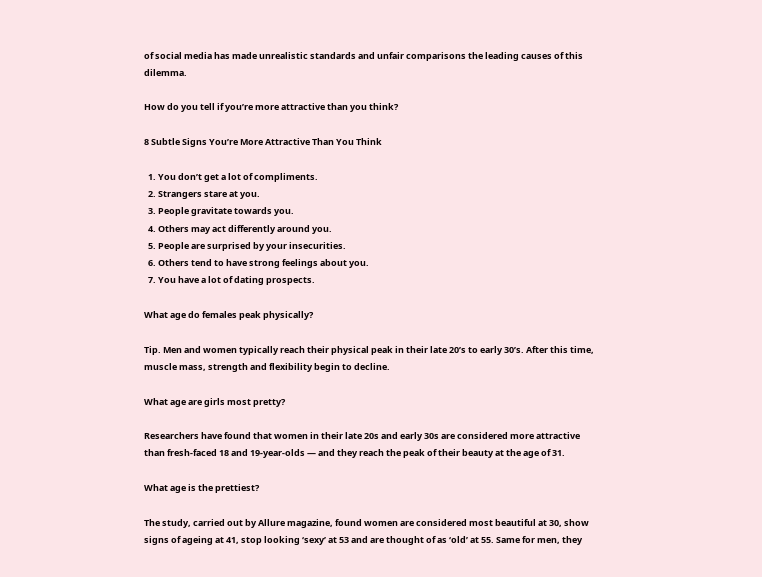of social media has made unrealistic standards and unfair comparisons the leading causes of this dilemma.

How do you tell if you’re more attractive than you think?

8 Subtle Signs You’re More Attractive Than You Think

  1. You don’t get a lot of compliments.
  2. Strangers stare at you.
  3. People gravitate towards you.
  4. Others may act differently around you.
  5. People are surprised by your insecurities.
  6. Others tend to have strong feelings about you.
  7. You have a lot of dating prospects.

What age do females peak physically?

Tip. Men and women typically reach their physical peak in their late 20’s to early 30’s. After this time, muscle mass, strength and flexibility begin to decline.

What age are girls most pretty?

Researchers have found that women in their late 20s and early 30s are considered more attractive than fresh-faced 18 and 19-year-olds — and they reach the peak of their beauty at the age of 31.

What age is the prettiest?

The study, carried out by Allure magazine, found women are considered most beautiful at 30, show signs of ageing at 41, stop looking ‘sexy’ at 53 and are thought of as ‘old’ at 55. Same for men, they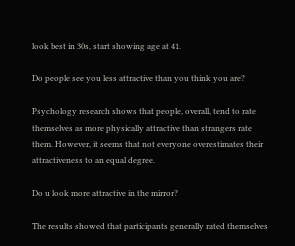look best in 30s, start showing age at 41.

Do people see you less attractive than you think you are?

Psychology research shows that people, overall, tend to rate themselves as more physically attractive than strangers rate them. However, it seems that not everyone overestimates their attractiveness to an equal degree.

Do u look more attractive in the mirror?

The results showed that participants generally rated themselves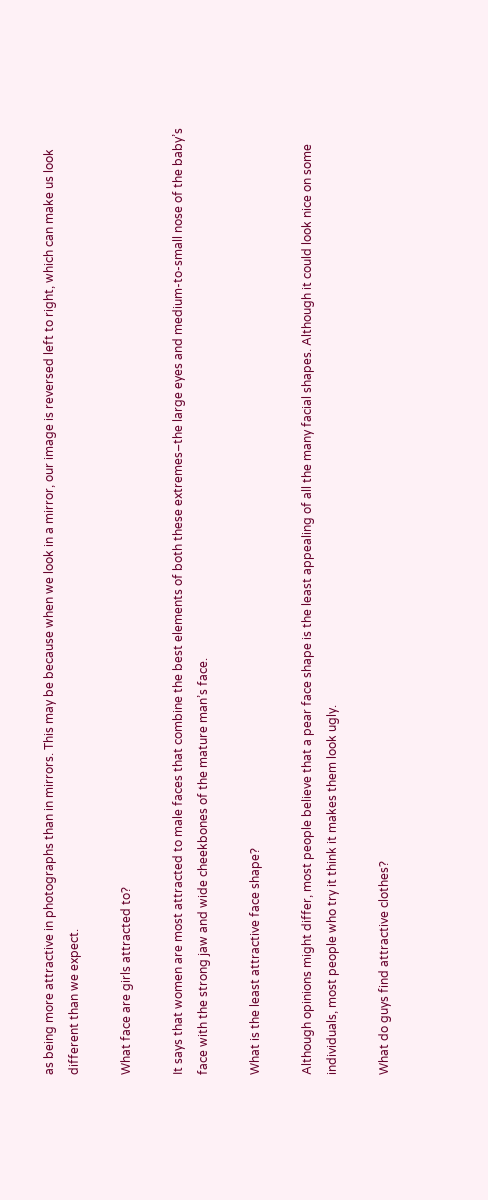as being more attractive in photographs than in mirrors. This may be because when we look in a mirror, our image is reversed left to right, which can make us look different than we expect.

What face are girls attracted to?

It says that women are most attracted to male faces that combine the best elements of both these extremes–the large eyes and medium-to-small nose of the baby’s face with the strong jaw and wide cheekbones of the mature man’s face.

What is the least attractive face shape?

Although opinions might differ, most people believe that a pear face shape is the least appealing of all the many facial shapes. Although it could look nice on some individuals, most people who try it think it makes them look ugly.

What do guys find attractive clothes?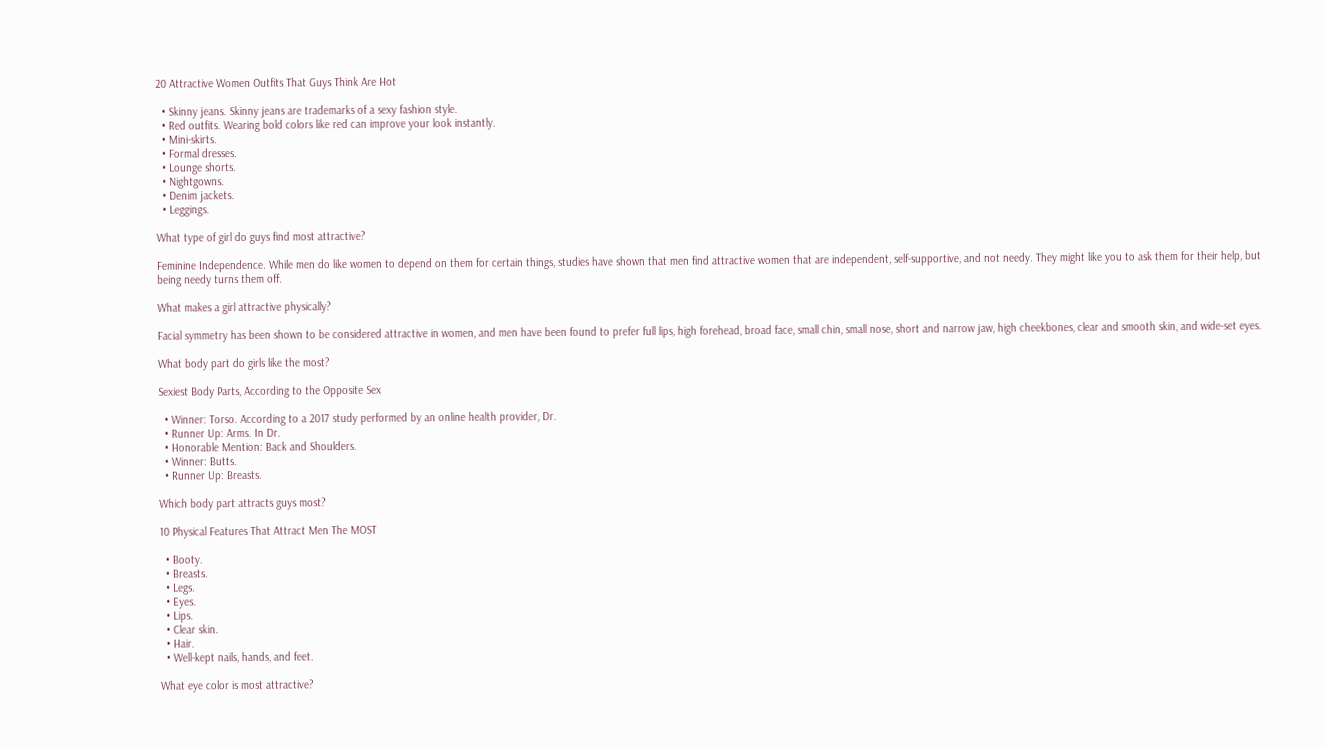20 Attractive Women Outfits That Guys Think Are Hot

  • Skinny jeans. Skinny jeans are trademarks of a sexy fashion style.
  • Red outfits. Wearing bold colors like red can improve your look instantly.
  • Mini-skirts.
  • Formal dresses.
  • Lounge shorts.
  • Nightgowns.
  • Denim jackets.
  • Leggings.

What type of girl do guys find most attractive?

Feminine Independence. While men do like women to depend on them for certain things, studies have shown that men find attractive women that are independent, self-supportive, and not needy. They might like you to ask them for their help, but being needy turns them off.

What makes a girl attractive physically?

Facial symmetry has been shown to be considered attractive in women, and men have been found to prefer full lips, high forehead, broad face, small chin, small nose, short and narrow jaw, high cheekbones, clear and smooth skin, and wide-set eyes.

What body part do girls like the most?

Sexiest Body Parts, According to the Opposite Sex

  • Winner: Torso. According to a 2017 study performed by an online health provider, Dr.
  • Runner Up: Arms. In Dr.
  • Honorable Mention: Back and Shoulders.
  • Winner: Butts.
  • Runner Up: Breasts.

Which body part attracts guys most?

10 Physical Features That Attract Men The MOST

  • Booty.
  • Breasts.
  • Legs.
  • Eyes.
  • Lips.
  • Clear skin.
  • Hair.
  • Well-kept nails, hands, and feet.

What eye color is most attractive?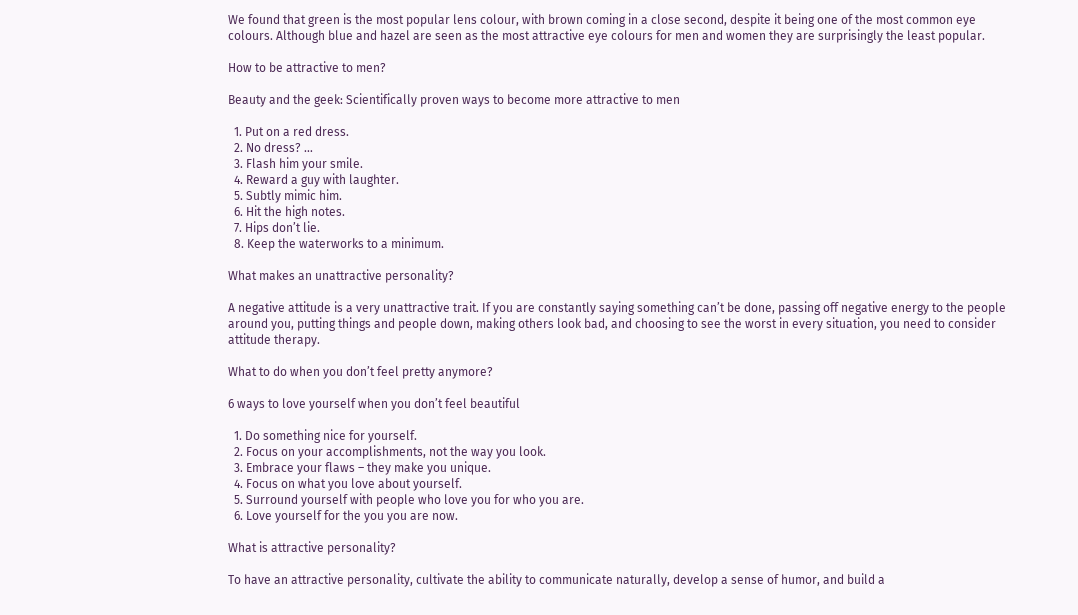We found that green is the most popular lens colour, with brown coming in a close second, despite it being one of the most common eye colours. Although blue and hazel are seen as the most attractive eye colours for men and women they are surprisingly the least popular.

How to be attractive to men?

Beauty and the geek: Scientifically proven ways to become more attractive to men

  1. Put on a red dress.
  2. No dress? …
  3. Flash him your smile.
  4. Reward a guy with laughter.
  5. Subtly mimic him.
  6. Hit the high notes.
  7. Hips don’t lie.
  8. Keep the waterworks to a minimum.

What makes an unattractive personality?

A negative attitude is a very unattractive trait. If you are constantly saying something can’t be done, passing off negative energy to the people around you, putting things and people down, making others look bad, and choosing to see the worst in every situation, you need to consider attitude therapy.

What to do when you don’t feel pretty anymore?

6 ways to love yourself when you don’t feel beautiful

  1. Do something nice for yourself.
  2. Focus on your accomplishments, not the way you look.
  3. Embrace your flaws – they make you unique.
  4. Focus on what you love about yourself.
  5. Surround yourself with people who love you for who you are.
  6. Love yourself for the you you are now.

What is attractive personality?

To have an attractive personality, cultivate the ability to communicate naturally, develop a sense of humor, and build a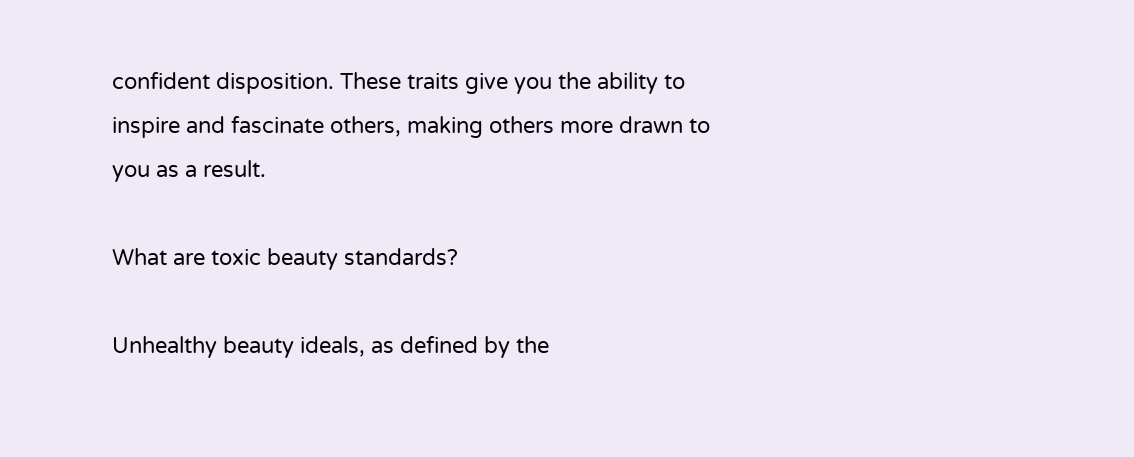confident disposition. These traits give you the ability to inspire and fascinate others, making others more drawn to you as a result.

What are toxic beauty standards?

Unhealthy beauty ideals, as defined by the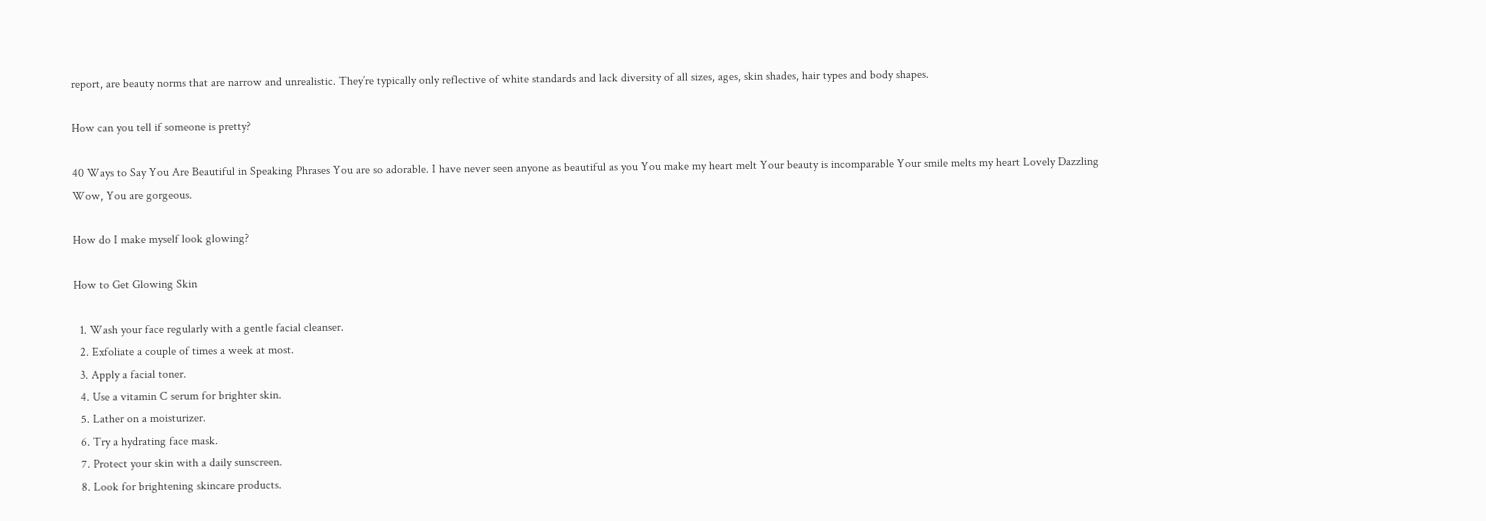report, are beauty norms that are narrow and unrealistic. They’re typically only reflective of white standards and lack diversity of all sizes, ages, skin shades, hair types and body shapes.

How can you tell if someone is pretty?

40 Ways to Say You Are Beautiful in Speaking Phrases You are so adorable. I have never seen anyone as beautiful as you You make my heart melt Your beauty is incomparable Your smile melts my heart Lovely Dazzling Wow, You are gorgeous.

How do I make myself look glowing?

How to Get Glowing Skin

  1. Wash your face regularly with a gentle facial cleanser.
  2. Exfoliate a couple of times a week at most.
  3. Apply a facial toner.
  4. Use a vitamin C serum for brighter skin.
  5. Lather on a moisturizer.
  6. Try a hydrating face mask.
  7. Protect your skin with a daily sunscreen.
  8. Look for brightening skincare products.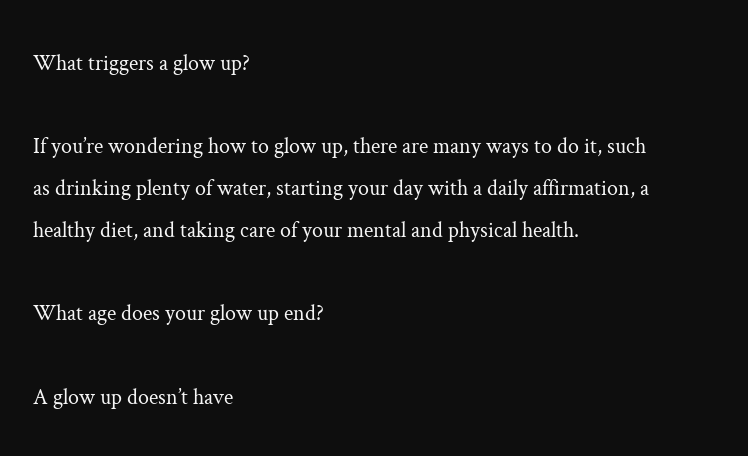What triggers a glow up?

If you’re wondering how to glow up, there are many ways to do it, such as drinking plenty of water, starting your day with a daily affirmation, a healthy diet, and taking care of your mental and physical health.

What age does your glow up end?

A glow up doesn’t have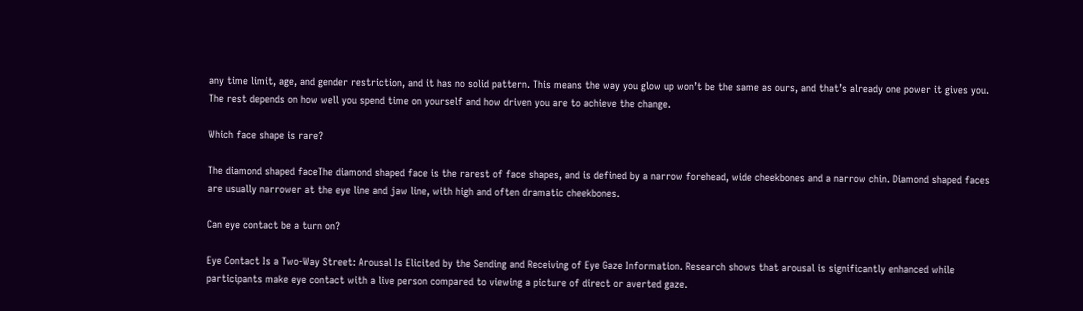any time limit, age, and gender restriction, and it has no solid pattern. This means the way you glow up won’t be the same as ours, and that’s already one power it gives you. The rest depends on how well you spend time on yourself and how driven you are to achieve the change.

Which face shape is rare?

The diamond shaped faceThe diamond shaped face is the rarest of face shapes, and is defined by a narrow forehead, wide cheekbones and a narrow chin. Diamond shaped faces are usually narrower at the eye line and jaw line, with high and often dramatic cheekbones.

Can eye contact be a turn on?

Eye Contact Is a Two-Way Street: Arousal Is Elicited by the Sending and Receiving of Eye Gaze Information. Research shows that arousal is significantly enhanced while participants make eye contact with a live person compared to viewing a picture of direct or averted gaze.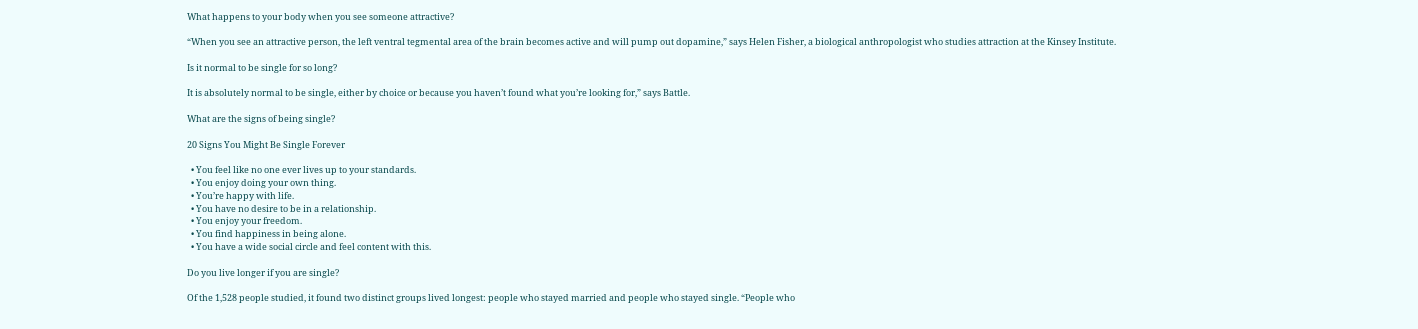What happens to your body when you see someone attractive?

“When you see an attractive person, the left ventral tegmental area of the brain becomes active and will pump out dopamine,” says Helen Fisher, a biological anthropologist who studies attraction at the Kinsey Institute.

Is it normal to be single for so long?

It is absolutely normal to be single, either by choice or because you haven’t found what you’re looking for,” says Battle.

What are the signs of being single?

20 Signs You Might Be Single Forever

  • You feel like no one ever lives up to your standards.
  • You enjoy doing your own thing.
  • You’re happy with life.
  • You have no desire to be in a relationship.
  • You enjoy your freedom.
  • You find happiness in being alone.
  • You have a wide social circle and feel content with this.

Do you live longer if you are single?

Of the 1,528 people studied, it found two distinct groups lived longest: people who stayed married and people who stayed single. “People who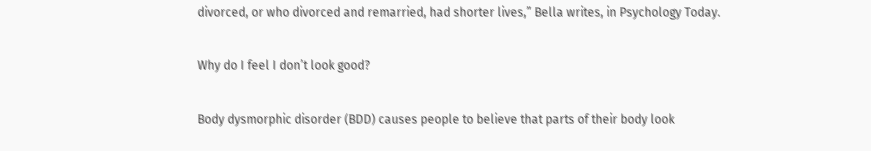divorced, or who divorced and remarried, had shorter lives,” Bella writes, in Psychology Today.

Why do I feel I don’t look good?

Body dysmorphic disorder (BDD) causes people to believe that parts of their body look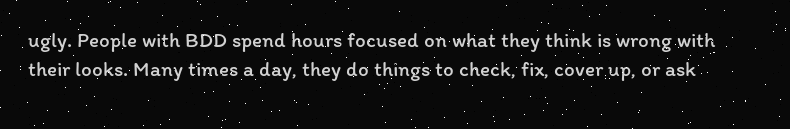ugly. People with BDD spend hours focused on what they think is wrong with their looks. Many times a day, they do things to check, fix, cover up, or ask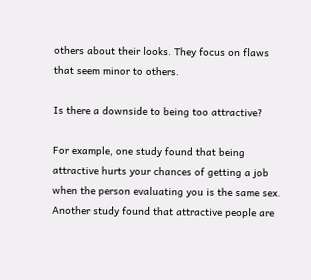others about their looks. They focus on flaws that seem minor to others.

Is there a downside to being too attractive?

For example, one study found that being attractive hurts your chances of getting a job when the person evaluating you is the same sex. Another study found that attractive people are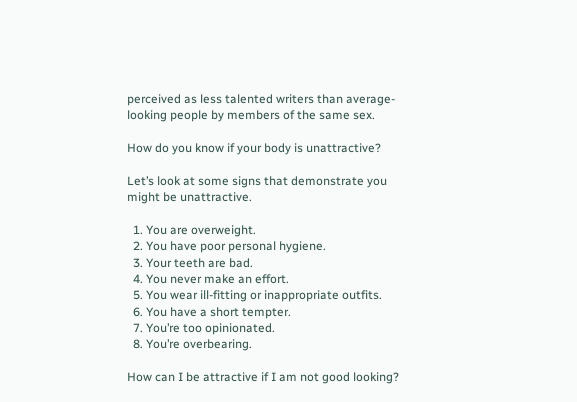perceived as less talented writers than average-looking people by members of the same sex.

How do you know if your body is unattractive?

Let’s look at some signs that demonstrate you might be unattractive.

  1. You are overweight.
  2. You have poor personal hygiene.
  3. Your teeth are bad.
  4. You never make an effort.
  5. You wear ill-fitting or inappropriate outfits.
  6. You have a short tempter.
  7. You’re too opinionated.
  8. You’re overbearing.

How can I be attractive if I am not good looking?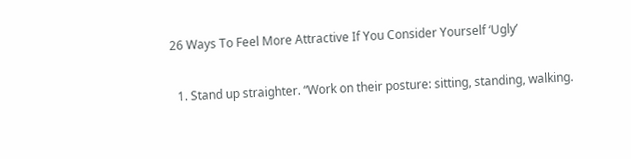26 Ways To Feel More Attractive If You Consider Yourself ‘Ugly’

  1. Stand up straighter. “Work on their posture: sitting, standing, walking.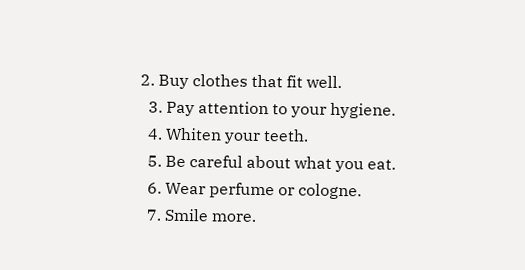2. Buy clothes that fit well.
  3. Pay attention to your hygiene.
  4. Whiten your teeth.
  5. Be careful about what you eat.
  6. Wear perfume or cologne.
  7. Smile more.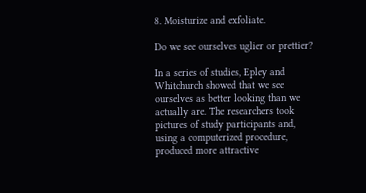8. Moisturize and exfoliate.

Do we see ourselves uglier or prettier?

In a series of studies, Epley and Whitchurch showed that we see ourselves as better looking than we actually are. The researchers took pictures of study participants and, using a computerized procedure, produced more attractive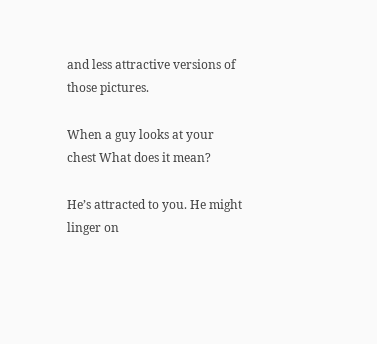and less attractive versions of those pictures.

When a guy looks at your chest What does it mean?

He’s attracted to you. He might linger on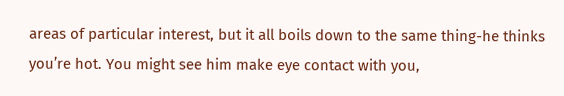areas of particular interest, but it all boils down to the same thing-he thinks you’re hot. You might see him make eye contact with you,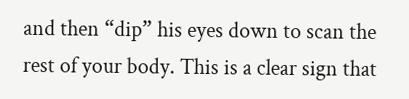and then “dip” his eyes down to scan the rest of your body. This is a clear sign that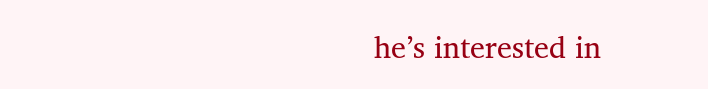he’s interested in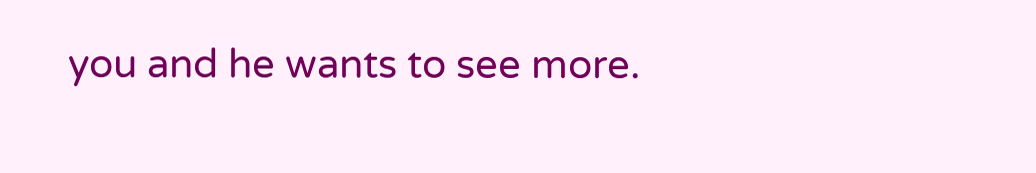you and he wants to see more.